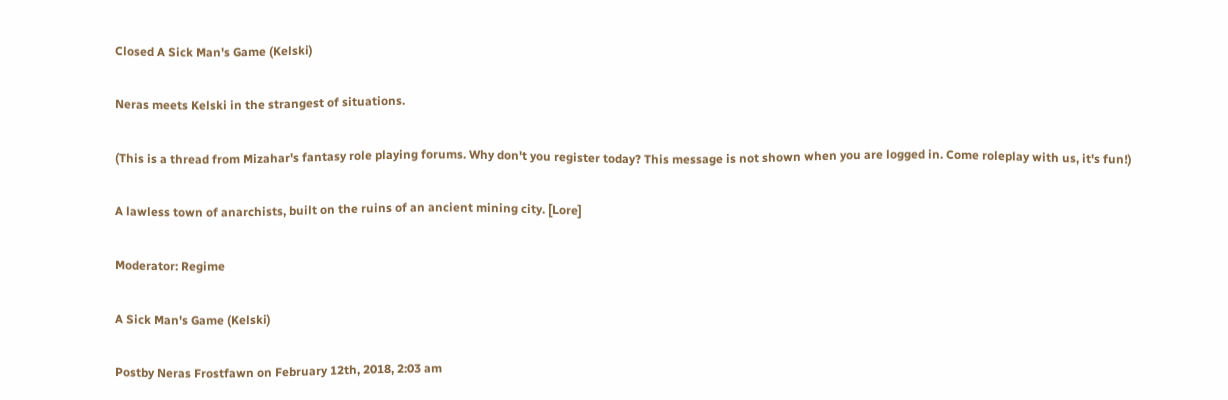Closed A Sick Man's Game (Kelski)

Neras meets Kelski in the strangest of situations.

(This is a thread from Mizahar's fantasy role playing forums. Why don't you register today? This message is not shown when you are logged in. Come roleplay with us, it's fun!)

A lawless town of anarchists, built on the ruins of an ancient mining city. [Lore]

Moderator: Regime

A Sick Man's Game (Kelski)

Postby Neras Frostfawn on February 12th, 2018, 2:03 am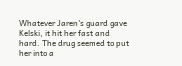Whatever Jaren's guard gave Kelski, it hit her fast and hard. The drug seemed to put her into a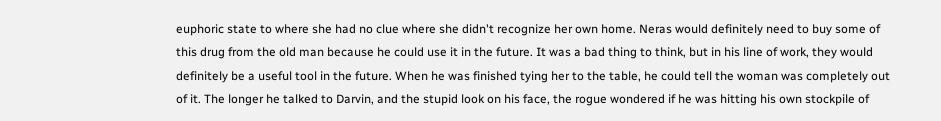euphoric state to where she had no clue where she didn't recognize her own home. Neras would definitely need to buy some of this drug from the old man because he could use it in the future. It was a bad thing to think, but in his line of work, they would definitely be a useful tool in the future. When he was finished tying her to the table, he could tell the woman was completely out of it. The longer he talked to Darvin, and the stupid look on his face, the rogue wondered if he was hitting his own stockpile of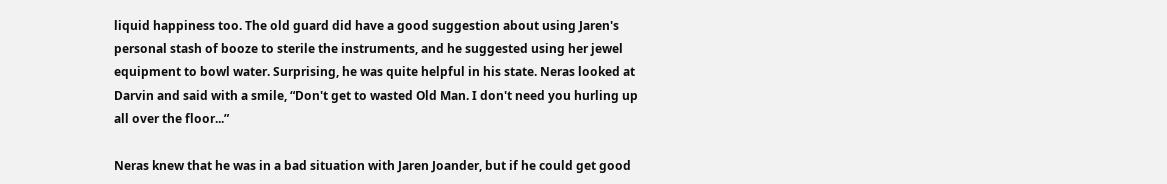liquid happiness too. The old guard did have a good suggestion about using Jaren's personal stash of booze to sterile the instruments, and he suggested using her jewel equipment to bowl water. Surprising, he was quite helpful in his state. Neras looked at Darvin and said with a smile, “Don't get to wasted Old Man. I don't need you hurling up all over the floor...”

Neras knew that he was in a bad situation with Jaren Joander, but if he could get good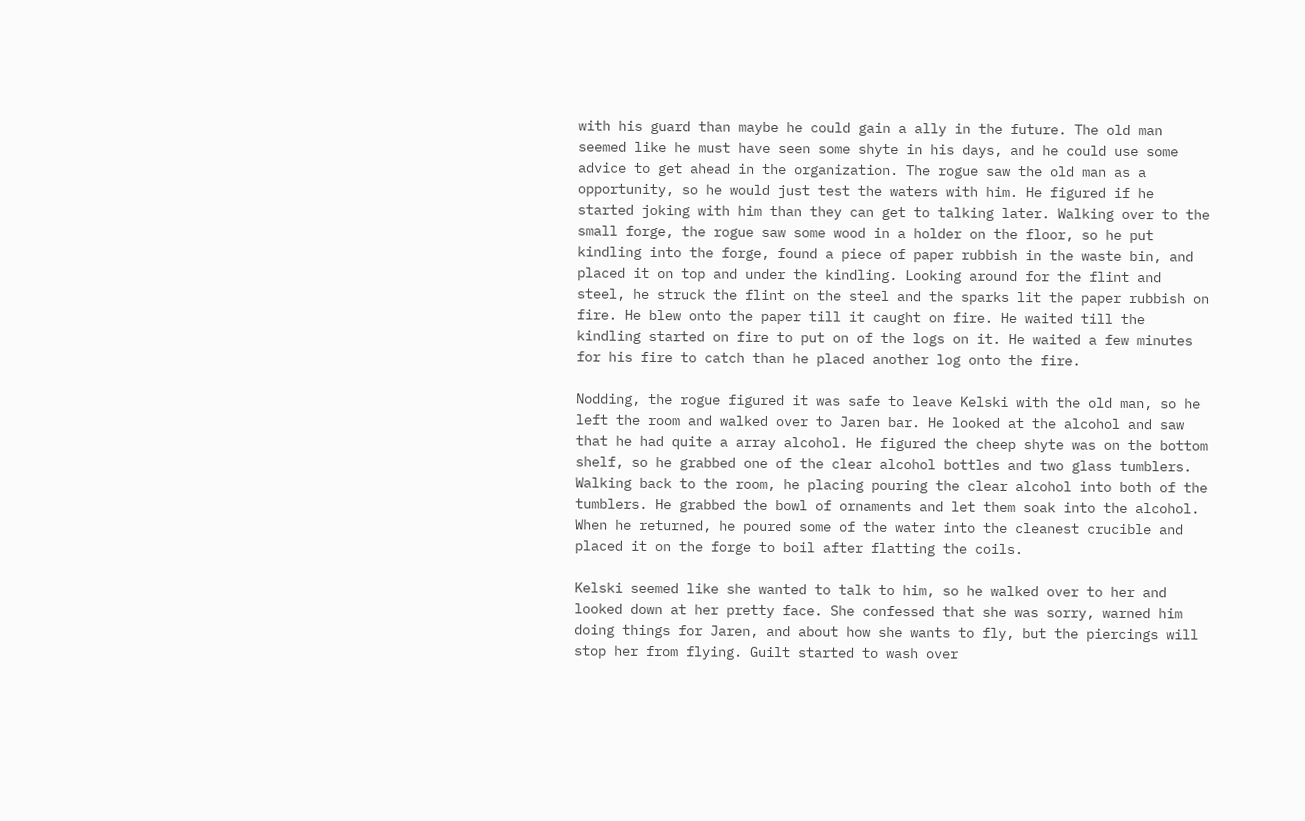with his guard than maybe he could gain a ally in the future. The old man seemed like he must have seen some shyte in his days, and he could use some advice to get ahead in the organization. The rogue saw the old man as a opportunity, so he would just test the waters with him. He figured if he started joking with him than they can get to talking later. Walking over to the small forge, the rogue saw some wood in a holder on the floor, so he put kindling into the forge, found a piece of paper rubbish in the waste bin, and placed it on top and under the kindling. Looking around for the flint and steel, he struck the flint on the steel and the sparks lit the paper rubbish on fire. He blew onto the paper till it caught on fire. He waited till the kindling started on fire to put on of the logs on it. He waited a few minutes for his fire to catch than he placed another log onto the fire.

Nodding, the rogue figured it was safe to leave Kelski with the old man, so he left the room and walked over to Jaren bar. He looked at the alcohol and saw that he had quite a array alcohol. He figured the cheep shyte was on the bottom shelf, so he grabbed one of the clear alcohol bottles and two glass tumblers. Walking back to the room, he placing pouring the clear alcohol into both of the tumblers. He grabbed the bowl of ornaments and let them soak into the alcohol. When he returned, he poured some of the water into the cleanest crucible and placed it on the forge to boil after flatting the coils.

Kelski seemed like she wanted to talk to him, so he walked over to her and looked down at her pretty face. She confessed that she was sorry, warned him doing things for Jaren, and about how she wants to fly, but the piercings will stop her from flying. Guilt started to wash over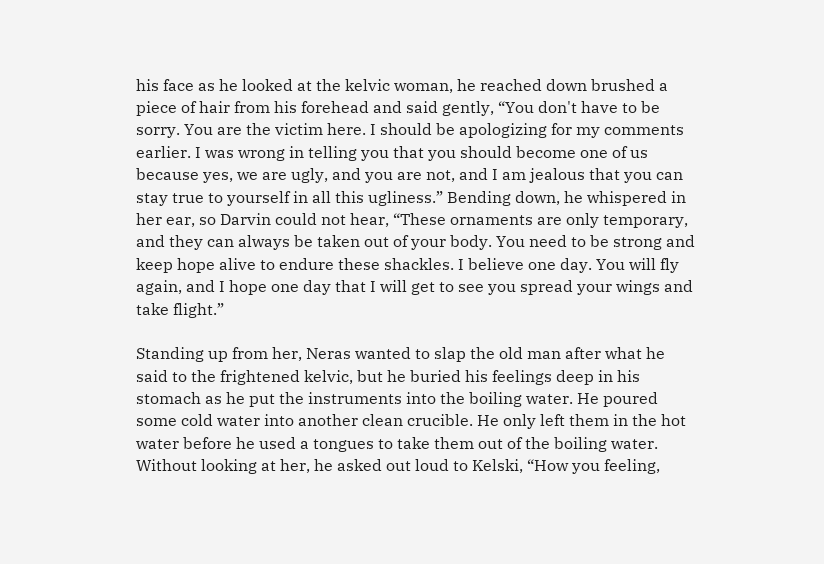his face as he looked at the kelvic woman, he reached down brushed a piece of hair from his forehead and said gently, “You don't have to be sorry. You are the victim here. I should be apologizing for my comments earlier. I was wrong in telling you that you should become one of us because yes, we are ugly, and you are not, and I am jealous that you can stay true to yourself in all this ugliness.” Bending down, he whispered in her ear, so Darvin could not hear, “These ornaments are only temporary, and they can always be taken out of your body. You need to be strong and keep hope alive to endure these shackles. I believe one day. You will fly again, and I hope one day that I will get to see you spread your wings and take flight.”

Standing up from her, Neras wanted to slap the old man after what he said to the frightened kelvic, but he buried his feelings deep in his stomach as he put the instruments into the boiling water. He poured some cold water into another clean crucible. He only left them in the hot water before he used a tongues to take them out of the boiling water. Without looking at her, he asked out loud to Kelski, “How you feeling,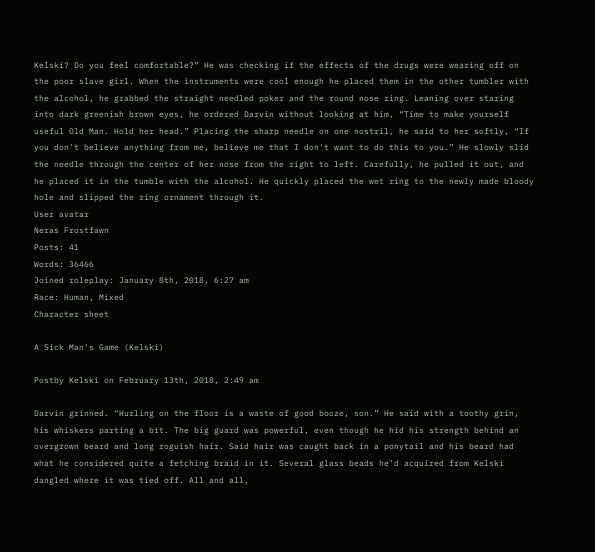Kelski? Do you feel comfortable?” He was checking if the effects of the drugs were wearing off on the poor slave girl. When the instruments were cool enough he placed them in the other tumbler with the alcohol, he grabbed the straight needled poker and the round nose ring. Leaning over staring into dark greenish brown eyes, he ordered Darvin without looking at him, “Time to make yourself useful Old Man. Hold her head.” Placing the sharp needle on one nostril, he said to her softly, “If you don't believe anything from me, believe me that I don't want to do this to you.” He slowly slid the needle through the center of her nose from the right to left. Carefully, he pulled it out, and he placed it in the tumble with the alcohol. He quickly placed the wet ring to the newly made bloody hole and slipped the ring ornament through it.
User avatar
Neras Frostfawn
Posts: 41
Words: 36466
Joined roleplay: January 8th, 2018, 6:27 am
Race: Human, Mixed
Character sheet

A Sick Man's Game (Kelski)

Postby Kelski on February 13th, 2018, 2:49 am

Darvin grinned. “Hurling on the floor is a waste of good booze, son.” He said with a toothy grin, his whiskers parting a bit. The big guard was powerful, even though he hid his strength behind an overgrown beard and long roguish hair. Said hair was caught back in a ponytail and his beard had what he considered quite a fetching braid in it. Several glass beads he’d acquired from Kelski dangled where it was tied off. All and all,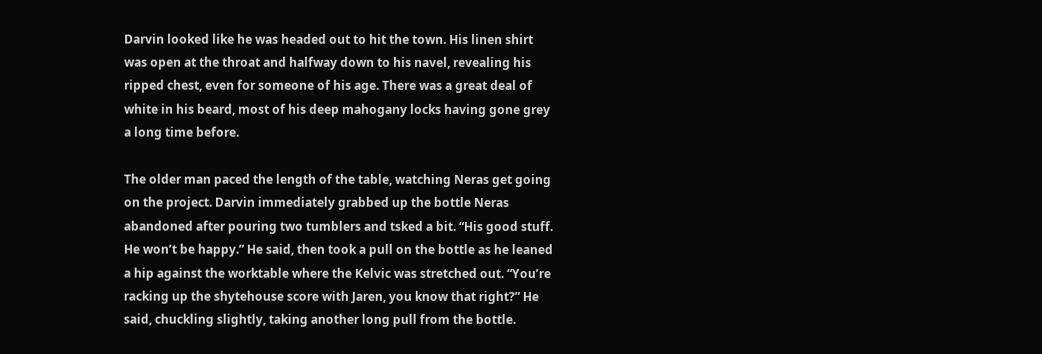Darvin looked like he was headed out to hit the town. His linen shirt was open at the throat and halfway down to his navel, revealing his ripped chest, even for someone of his age. There was a great deal of white in his beard, most of his deep mahogany locks having gone grey a long time before.

The older man paced the length of the table, watching Neras get going on the project. Darvin immediately grabbed up the bottle Neras abandoned after pouring two tumblers and tsked a bit. “His good stuff. He won’t be happy.” He said, then took a pull on the bottle as he leaned a hip against the worktable where the Kelvic was stretched out. “You’re racking up the shytehouse score with Jaren, you know that right?” He said, chuckling slightly, taking another long pull from the bottle.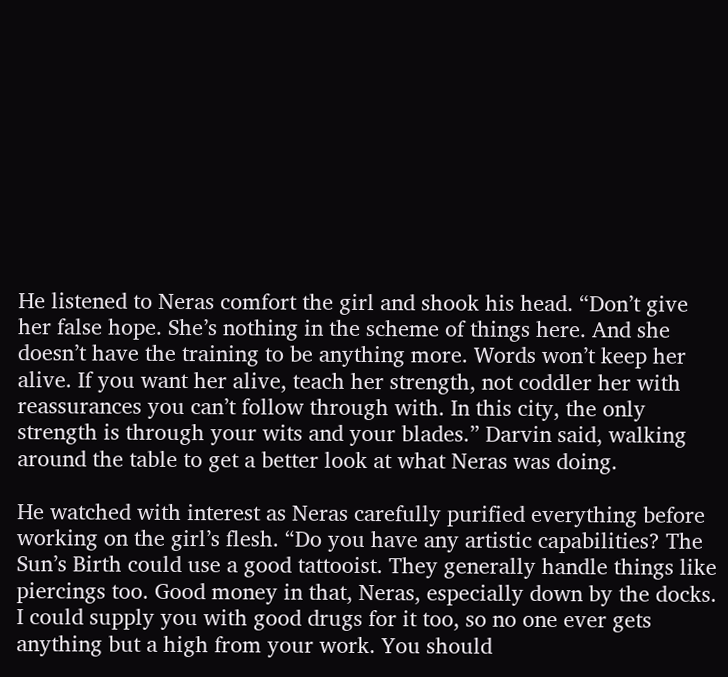He listened to Neras comfort the girl and shook his head. “Don’t give her false hope. She’s nothing in the scheme of things here. And she doesn’t have the training to be anything more. Words won’t keep her alive. If you want her alive, teach her strength, not coddler her with reassurances you can’t follow through with. In this city, the only strength is through your wits and your blades.” Darvin said, walking around the table to get a better look at what Neras was doing.

He watched with interest as Neras carefully purified everything before working on the girl’s flesh. “Do you have any artistic capabilities? The Sun’s Birth could use a good tattooist. They generally handle things like piercings too. Good money in that, Neras, especially down by the docks. I could supply you with good drugs for it too, so no one ever gets anything but a high from your work. You should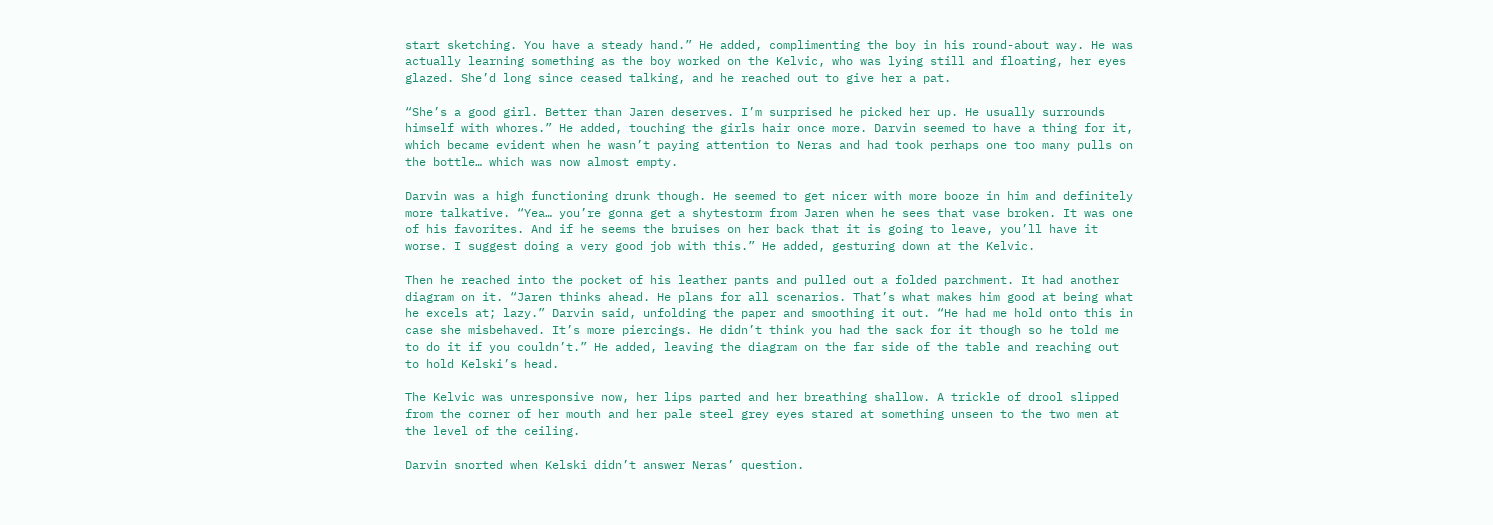start sketching. You have a steady hand.” He added, complimenting the boy in his round-about way. He was actually learning something as the boy worked on the Kelvic, who was lying still and floating, her eyes glazed. She’d long since ceased talking, and he reached out to give her a pat.

“She’s a good girl. Better than Jaren deserves. I’m surprised he picked her up. He usually surrounds himself with whores.” He added, touching the girls hair once more. Darvin seemed to have a thing for it, which became evident when he wasn’t paying attention to Neras and had took perhaps one too many pulls on the bottle… which was now almost empty.

Darvin was a high functioning drunk though. He seemed to get nicer with more booze in him and definitely more talkative. “Yea… you’re gonna get a shytestorm from Jaren when he sees that vase broken. It was one of his favorites. And if he seems the bruises on her back that it is going to leave, you’ll have it worse. I suggest doing a very good job with this.” He added, gesturing down at the Kelvic.

Then he reached into the pocket of his leather pants and pulled out a folded parchment. It had another diagram on it. “Jaren thinks ahead. He plans for all scenarios. That’s what makes him good at being what he excels at; lazy.” Darvin said, unfolding the paper and smoothing it out. “He had me hold onto this in case she misbehaved. It’s more piercings. He didn’t think you had the sack for it though so he told me to do it if you couldn’t.” He added, leaving the diagram on the far side of the table and reaching out to hold Kelski’s head.

The Kelvic was unresponsive now, her lips parted and her breathing shallow. A trickle of drool slipped from the corner of her mouth and her pale steel grey eyes stared at something unseen to the two men at the level of the ceiling.

Darvin snorted when Kelski didn’t answer Neras’ question.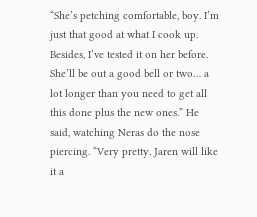“She’s petching comfortable, boy. I’m just that good at what I cook up. Besides, I’ve tested it on her before. She’ll be out a good bell or two… a lot longer than you need to get all this done plus the new ones.” He said, watching Neras do the nose piercing. “Very pretty. Jaren will like it a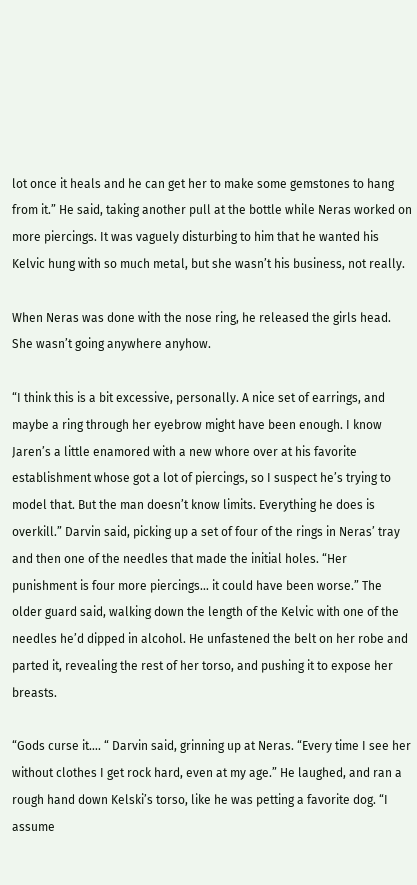lot once it heals and he can get her to make some gemstones to hang from it.” He said, taking another pull at the bottle while Neras worked on more piercings. It was vaguely disturbing to him that he wanted his Kelvic hung with so much metal, but she wasn’t his business, not really.

When Neras was done with the nose ring, he released the girls head. She wasn’t going anywhere anyhow.

“I think this is a bit excessive, personally. A nice set of earrings, and maybe a ring through her eyebrow might have been enough. I know Jaren’s a little enamored with a new whore over at his favorite establishment whose got a lot of piercings, so I suspect he’s trying to model that. But the man doesn’t know limits. Everything he does is overkill.” Darvin said, picking up a set of four of the rings in Neras’ tray and then one of the needles that made the initial holes. “Her punishment is four more piercings… it could have been worse.” The older guard said, walking down the length of the Kelvic with one of the needles he’d dipped in alcohol. He unfastened the belt on her robe and parted it, revealing the rest of her torso, and pushing it to expose her breasts.

“Gods curse it…. “ Darvin said, grinning up at Neras. “Every time I see her without clothes I get rock hard, even at my age.” He laughed, and ran a rough hand down Kelski’s torso, like he was petting a favorite dog. “I assume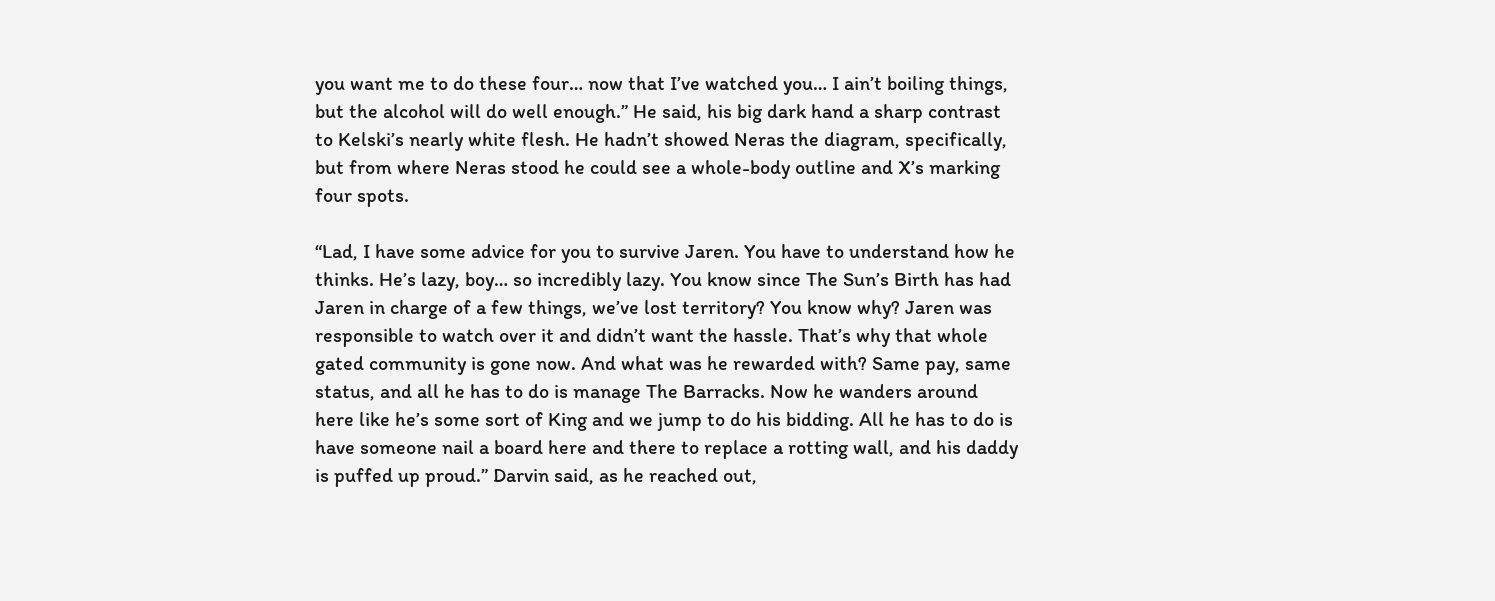you want me to do these four… now that I’ve watched you… I ain’t boiling things, but the alcohol will do well enough.” He said, his big dark hand a sharp contrast to Kelski’s nearly white flesh. He hadn’t showed Neras the diagram, specifically, but from where Neras stood he could see a whole-body outline and X’s marking four spots.

“Lad, I have some advice for you to survive Jaren. You have to understand how he thinks. He’s lazy, boy… so incredibly lazy. You know since The Sun’s Birth has had Jaren in charge of a few things, we’ve lost territory? You know why? Jaren was responsible to watch over it and didn’t want the hassle. That’s why that whole gated community is gone now. And what was he rewarded with? Same pay, same status, and all he has to do is manage The Barracks. Now he wanders around here like he’s some sort of King and we jump to do his bidding. All he has to do is have someone nail a board here and there to replace a rotting wall, and his daddy is puffed up proud.” Darvin said, as he reached out,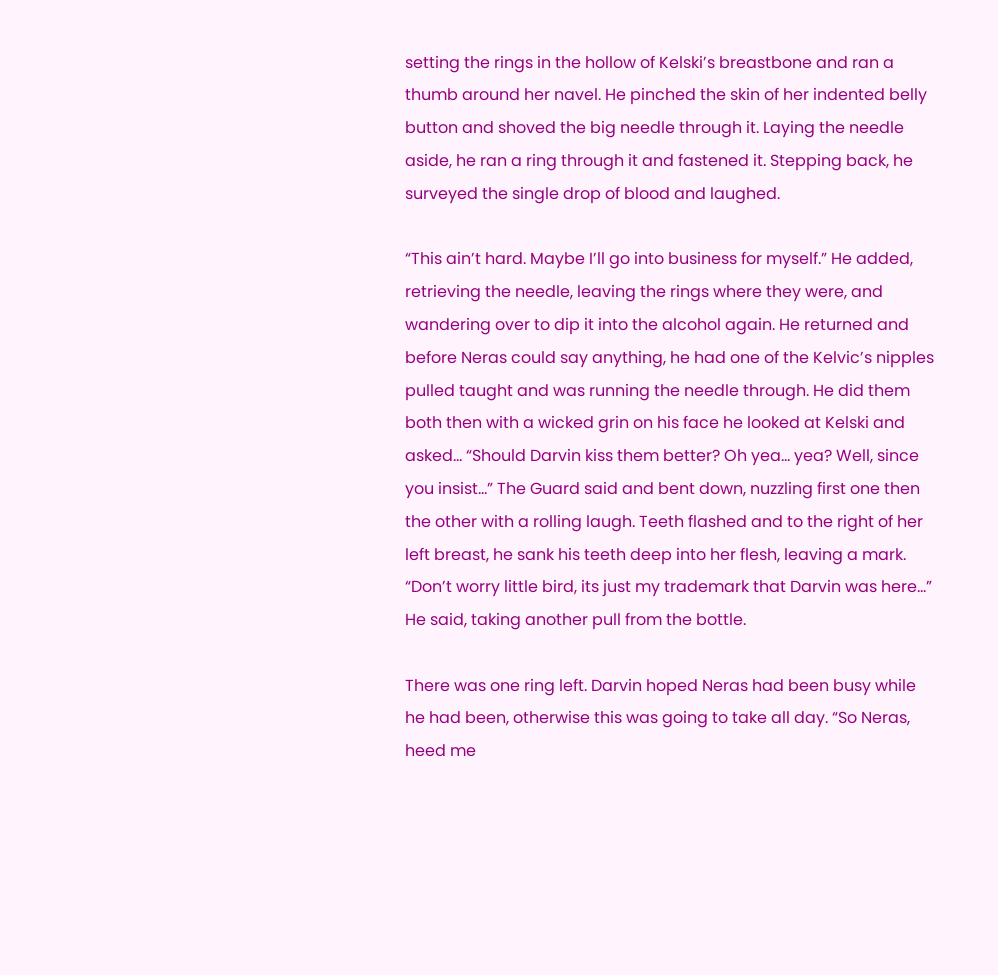setting the rings in the hollow of Kelski’s breastbone and ran a thumb around her navel. He pinched the skin of her indented belly button and shoved the big needle through it. Laying the needle aside, he ran a ring through it and fastened it. Stepping back, he surveyed the single drop of blood and laughed.

“This ain’t hard. Maybe I’ll go into business for myself.” He added, retrieving the needle, leaving the rings where they were, and wandering over to dip it into the alcohol again. He returned and before Neras could say anything, he had one of the Kelvic’s nipples pulled taught and was running the needle through. He did them both then with a wicked grin on his face he looked at Kelski and asked… “Should Darvin kiss them better? Oh yea… yea? Well, since you insist…” The Guard said and bent down, nuzzling first one then the other with a rolling laugh. Teeth flashed and to the right of her left breast, he sank his teeth deep into her flesh, leaving a mark. “Don’t worry little bird, its just my trademark that Darvin was here…” He said, taking another pull from the bottle.

There was one ring left. Darvin hoped Neras had been busy while he had been, otherwise this was going to take all day. “So Neras, heed me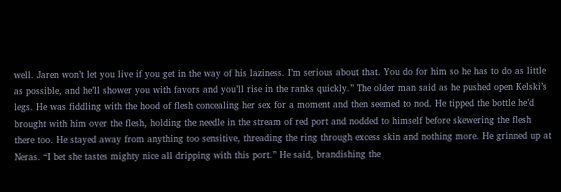well. Jaren won’t let you live if you get in the way of his laziness. I’m serious about that. You do for him so he has to do as little as possible, and he’ll shower you with favors and you’ll rise in the ranks quickly.” The older man said as he pushed open Kelski’s legs. He was fiddling with the hood of flesh concealing her sex for a moment and then seemed to nod. He tipped the bottle he’d brought with him over the flesh, holding the needle in the stream of red port and nodded to himself before skewering the flesh there too. He stayed away from anything too sensitive, threading the ring through excess skin and nothing more. He grinned up at Neras. “I bet she tastes mighty nice all dripping with this port.” He said, brandishing the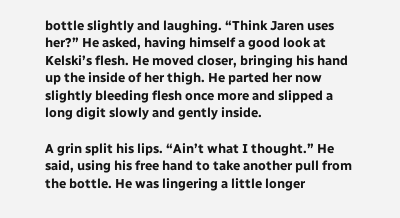bottle slightly and laughing. “Think Jaren uses her?” He asked, having himself a good look at Kelski’s flesh. He moved closer, bringing his hand up the inside of her thigh. He parted her now slightly bleeding flesh once more and slipped a long digit slowly and gently inside.

A grin split his lips. “Ain’t what I thought.” He said, using his free hand to take another pull from the bottle. He was lingering a little longer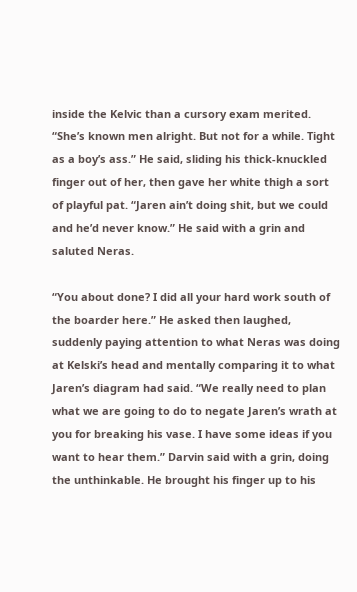inside the Kelvic than a cursory exam merited. “She’s known men alright. But not for a while. Tight as a boy’s ass.” He said, sliding his thick-knuckled finger out of her, then gave her white thigh a sort of playful pat. “Jaren ain’t doing shit, but we could and he’d never know.” He said with a grin and saluted Neras.

“You about done? I did all your hard work south of the boarder here.” He asked then laughed, suddenly paying attention to what Neras was doing at Kelski’s head and mentally comparing it to what Jaren’s diagram had said. “We really need to plan what we are going to do to negate Jaren’s wrath at you for breaking his vase. I have some ideas if you want to hear them.” Darvin said with a grin, doing the unthinkable. He brought his finger up to his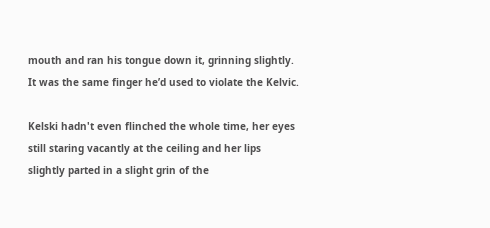mouth and ran his tongue down it, grinning slightly. It was the same finger he’d used to violate the Kelvic.

Kelski hadn't even flinched the whole time, her eyes still staring vacantly at the ceiling and her lips slightly parted in a slight grin of the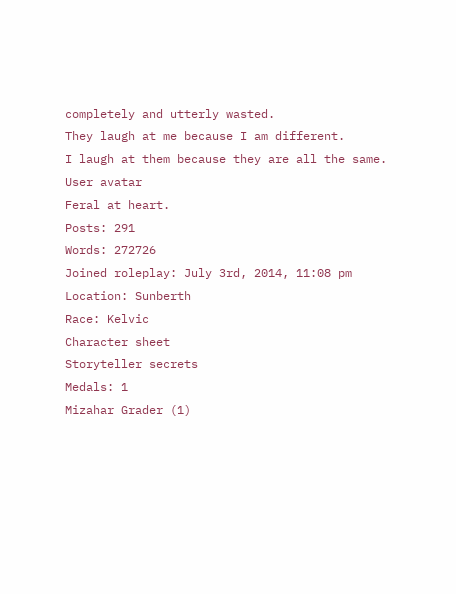completely and utterly wasted.
They laugh at me because I am different.
I laugh at them because they are all the same.
User avatar
Feral at heart.
Posts: 291
Words: 272726
Joined roleplay: July 3rd, 2014, 11:08 pm
Location: Sunberth
Race: Kelvic
Character sheet
Storyteller secrets
Medals: 1
Mizahar Grader (1)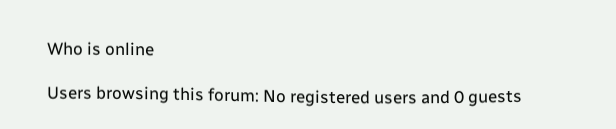Who is online

Users browsing this forum: No registered users and 0 guests